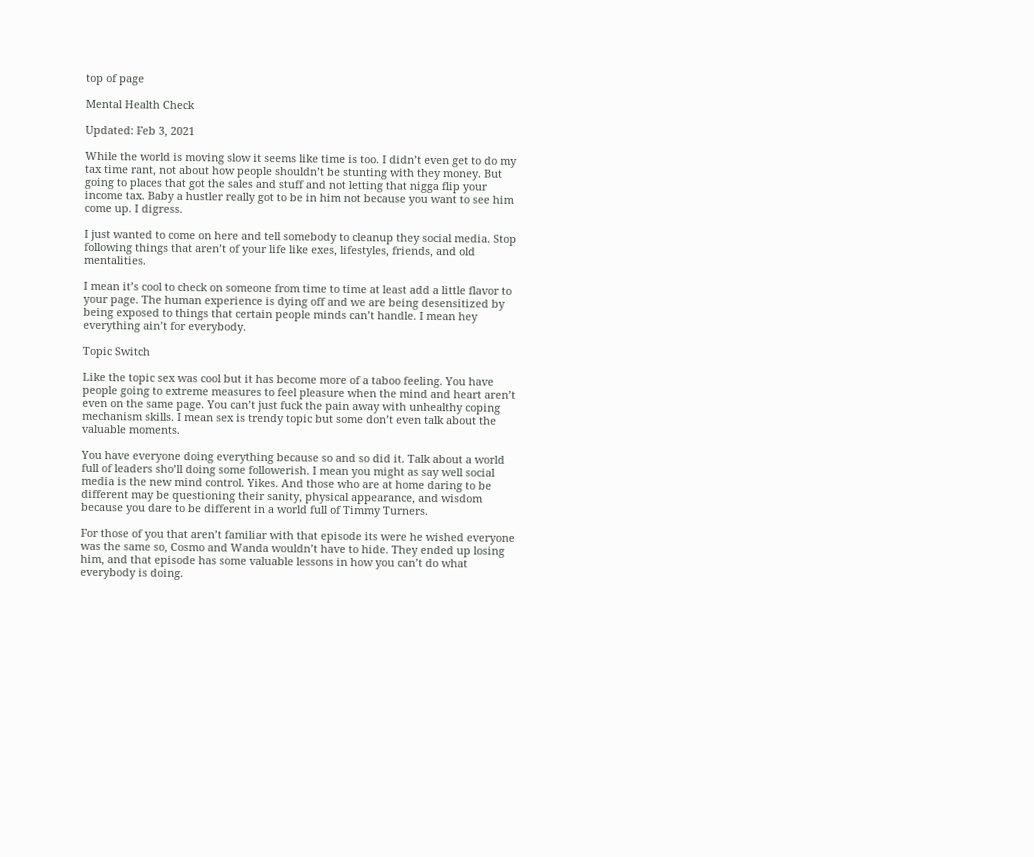top of page

Mental Health Check

Updated: Feb 3, 2021

While the world is moving slow it seems like time is too. I didn’t even get to do my tax time rant, not about how people shouldn’t be stunting with they money. But going to places that got the sales and stuff and not letting that nigga flip your income tax. Baby a hustler really got to be in him not because you want to see him come up. I digress.

I just wanted to come on here and tell somebody to cleanup they social media. Stop following things that aren’t of your life like exes, lifestyles, friends, and old mentalities.

I mean it’s cool to check on someone from time to time at least add a little flavor to your page. The human experience is dying off and we are being desensitized by being exposed to things that certain people minds can’t handle. I mean hey everything ain’t for everybody.

Topic Switch

Like the topic sex was cool but it has become more of a taboo feeling. You have people going to extreme measures to feel pleasure when the mind and heart aren’t even on the same page. You can’t just fuck the pain away with unhealthy coping mechanism skills. I mean sex is trendy topic but some don’t even talk about the valuable moments.

You have everyone doing everything because so and so did it. Talk about a world full of leaders sho’ll doing some followerish. I mean you might as say well social media is the new mind control. Yikes. And those who are at home daring to be different may be questioning their sanity, physical appearance, and wisdom because you dare to be different in a world full of Timmy Turners.

For those of you that aren’t familiar with that episode its were he wished everyone was the same so, Cosmo and Wanda wouldn’t have to hide. They ended up losing him, and that episode has some valuable lessons in how you can’t do what everybody is doing.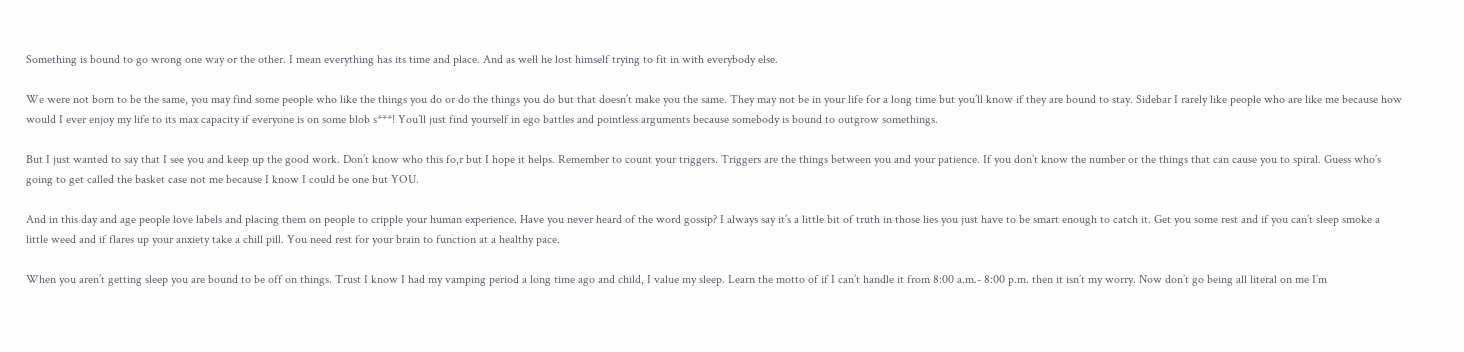Something is bound to go wrong one way or the other. I mean everything has its time and place. And as well he lost himself trying to fit in with everybody else.

We were not born to be the same, you may find some people who like the things you do or do the things you do but that doesn’t make you the same. They may not be in your life for a long time but you’ll know if they are bound to stay. Sidebar I rarely like people who are like me because how would I ever enjoy my life to its max capacity if everyone is on some blob s***! You’ll just find yourself in ego battles and pointless arguments because somebody is bound to outgrow somethings.

But I just wanted to say that I see you and keep up the good work. Don’t know who this fo,r but I hope it helps. Remember to count your triggers. Triggers are the things between you and your patience. If you don’t know the number or the things that can cause you to spiral. Guess who’s going to get called the basket case not me because I know I could be one but YOU.

And in this day and age people love labels and placing them on people to cripple your human experience. Have you never heard of the word gossip? I always say it’s a little bit of truth in those lies you just have to be smart enough to catch it. Get you some rest and if you can’t sleep smoke a little weed and if flares up your anxiety take a chill pill. You need rest for your brain to function at a healthy pace.

When you aren’t getting sleep you are bound to be off on things. Trust I know I had my vamping period a long time ago and child, I value my sleep. Learn the motto of if I can’t handle it from 8:00 a.m.- 8:00 p.m. then it isn’t my worry. Now don’t go being all literal on me I’m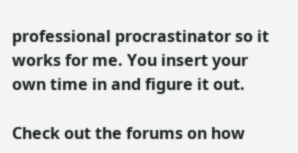professional procrastinator so it works for me. You insert your own time in and figure it out.

Check out the forums on how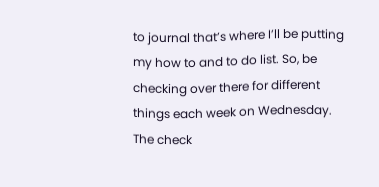to journal that’s where I’ll be putting my how to and to do list. So, be checking over there for different things each week on Wednesday. The check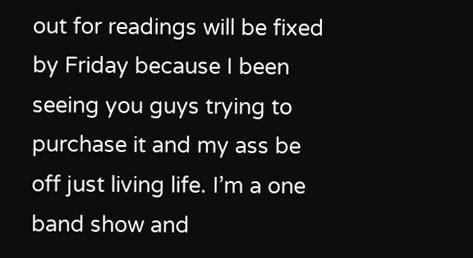out for readings will be fixed by Friday because I been seeing you guys trying to purchase it and my ass be off just living life. I’m a one band show and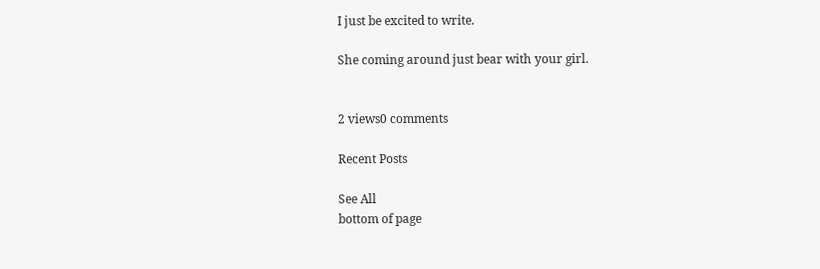I just be excited to write.

She coming around just bear with your girl.


2 views0 comments

Recent Posts

See All
bottom of page